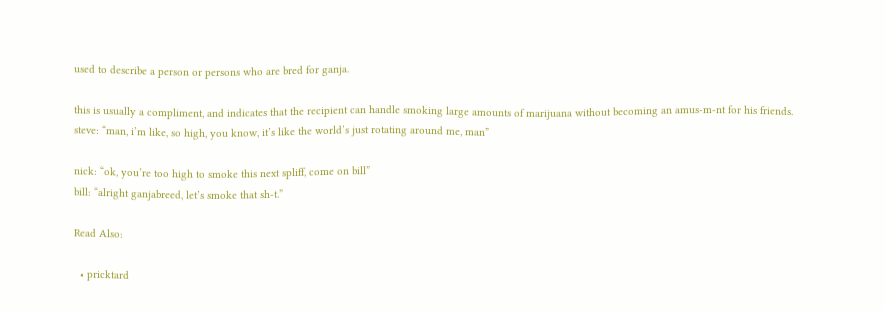used to describe a person or persons who are bred for ganja.

this is usually a compliment, and indicates that the recipient can handle smoking large amounts of marijuana without becoming an amus-m-nt for his friends.
steve: “man, i’m like, so high, you know, it’s like the world’s just rotating around me, man”

nick: “ok, you’re too high to smoke this next spliff, come on bill”
bill: “alright ganjabreed, let’s smoke that sh-t.”

Read Also:

  • pricktard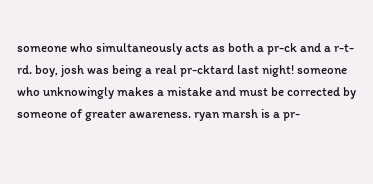someone who simultaneously acts as both a pr-ck and a r-t-rd. boy, josh was being a real pr-cktard last night! someone who unknowingly makes a mistake and must be corrected by someone of greater awareness. ryan marsh is a pr-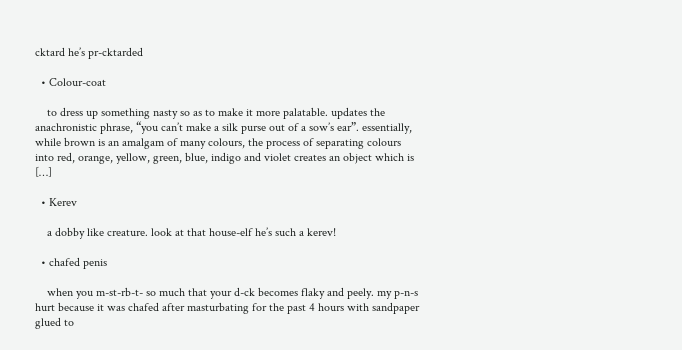cktard he’s pr-cktarded

  • Colour-coat

    to dress up something nasty so as to make it more palatable. updates the anachronistic phrase, “you can’t make a silk purse out of a sow’s ear”. essentially, while brown is an amalgam of many colours, the process of separating colours into red, orange, yellow, green, blue, indigo and violet creates an object which is […]

  • Kerev

    a dobby like creature. look at that house-elf he’s such a kerev!

  • chafed penis

    when you m-st-rb-t- so much that your d-ck becomes flaky and peely. my p-n-s hurt because it was chafed after masturbating for the past 4 hours with sandpaper glued to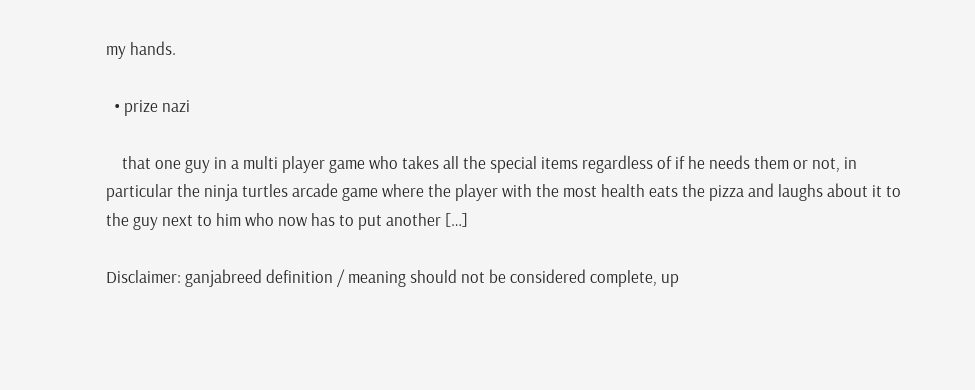my hands.

  • prize nazi

    that one guy in a multi player game who takes all the special items regardless of if he needs them or not, in particular the ninja turtles arcade game where the player with the most health eats the pizza and laughs about it to the guy next to him who now has to put another […]

Disclaimer: ganjabreed definition / meaning should not be considered complete, up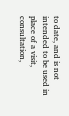to date, and is not intended to be used in place of a visit, consultation,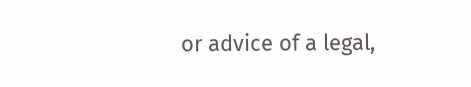or advice of a legal,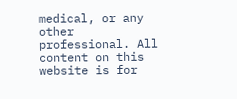medical, or any other professional. All content on this website is for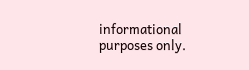informational purposes only.